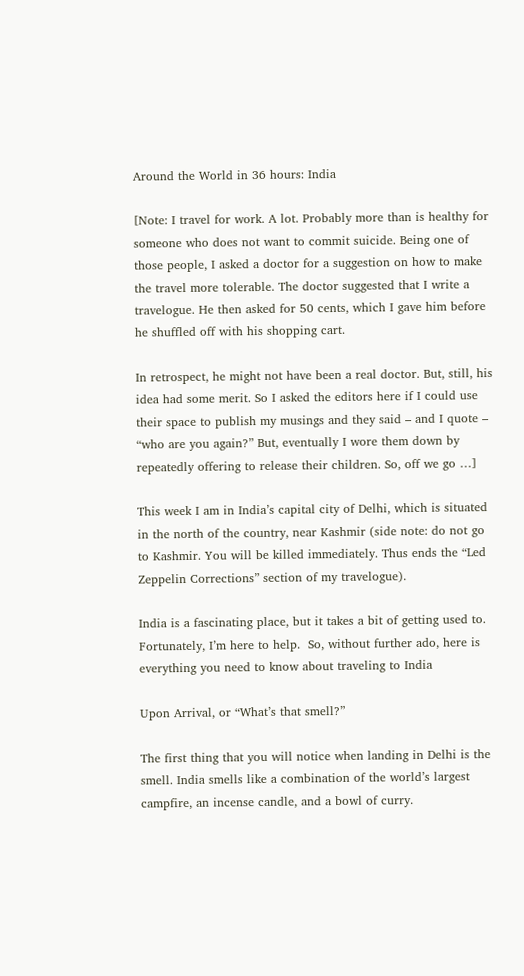Around the World in 36 hours: India

[Note: I travel for work. A lot. Probably more than is healthy for someone who does not want to commit suicide. Being one of those people, I asked a doctor for a suggestion on how to make the travel more tolerable. The doctor suggested that I write a travelogue. He then asked for 50 cents, which I gave him before he shuffled off with his shopping cart.

In retrospect, he might not have been a real doctor. But, still, his idea had some merit. So I asked the editors here if I could use their space to publish my musings and they said – and I quote – “who are you again?” But, eventually I wore them down by repeatedly offering to release their children. So, off we go …]

This week I am in India’s capital city of Delhi, which is situated in the north of the country, near Kashmir (side note: do not go to Kashmir. You will be killed immediately. Thus ends the “Led Zeppelin Corrections” section of my travelogue).

India is a fascinating place, but it takes a bit of getting used to. Fortunately, I’m here to help.  So, without further ado, here is everything you need to know about traveling to India

Upon Arrival, or “What’s that smell?”

The first thing that you will notice when landing in Delhi is the smell. India smells like a combination of the world’s largest campfire, an incense candle, and a bowl of curry.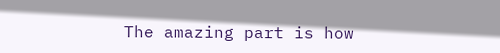The amazing part is how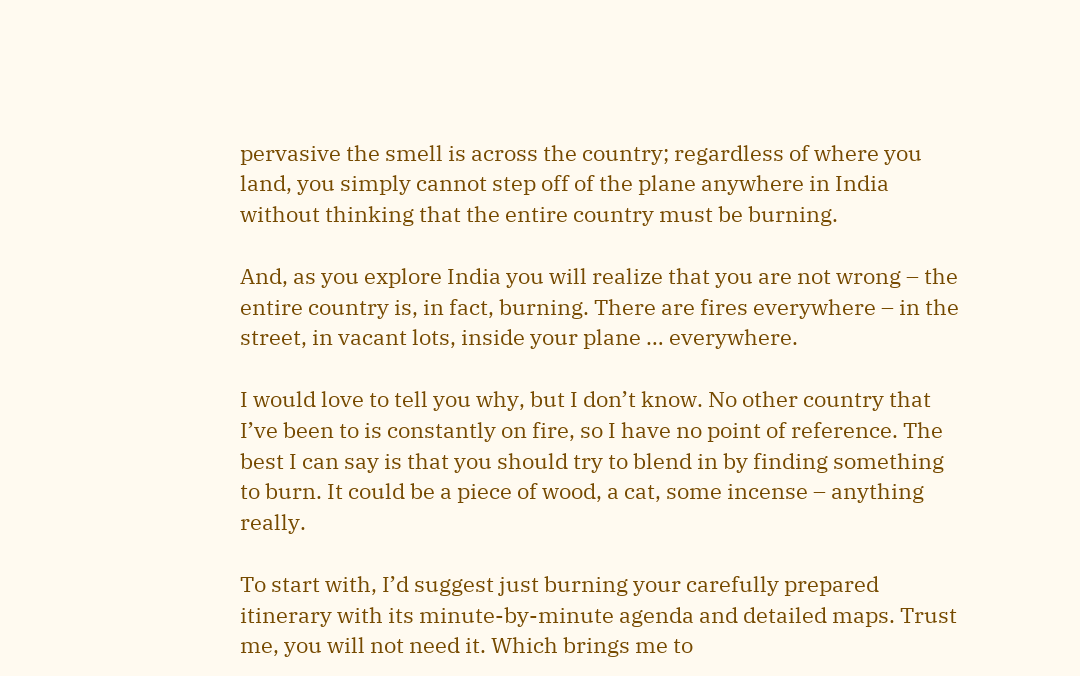pervasive the smell is across the country; regardless of where you land, you simply cannot step off of the plane anywhere in India without thinking that the entire country must be burning.

And, as you explore India you will realize that you are not wrong – the entire country is, in fact, burning. There are fires everywhere – in the street, in vacant lots, inside your plane … everywhere.

I would love to tell you why, but I don’t know. No other country that I’ve been to is constantly on fire, so I have no point of reference. The best I can say is that you should try to blend in by finding something to burn. It could be a piece of wood, a cat, some incense – anything really.

To start with, I’d suggest just burning your carefully prepared itinerary with its minute-by-minute agenda and detailed maps. Trust me, you will not need it. Which brings me to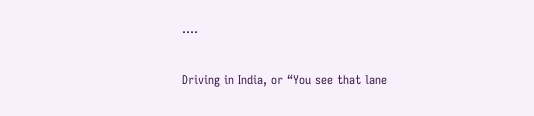….

Driving in India, or “You see that lane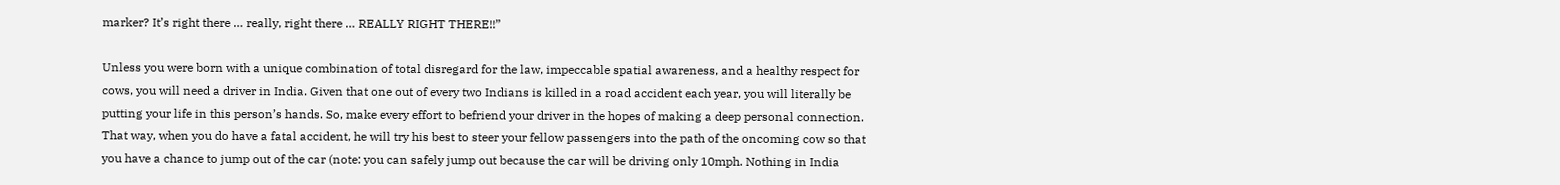marker? It’s right there … really, right there … REALLY RIGHT THERE!!”

Unless you were born with a unique combination of total disregard for the law, impeccable spatial awareness, and a healthy respect for cows, you will need a driver in India. Given that one out of every two Indians is killed in a road accident each year, you will literally be putting your life in this person’s hands. So, make every effort to befriend your driver in the hopes of making a deep personal connection. That way, when you do have a fatal accident, he will try his best to steer your fellow passengers into the path of the oncoming cow so that you have a chance to jump out of the car (note: you can safely jump out because the car will be driving only 10mph. Nothing in India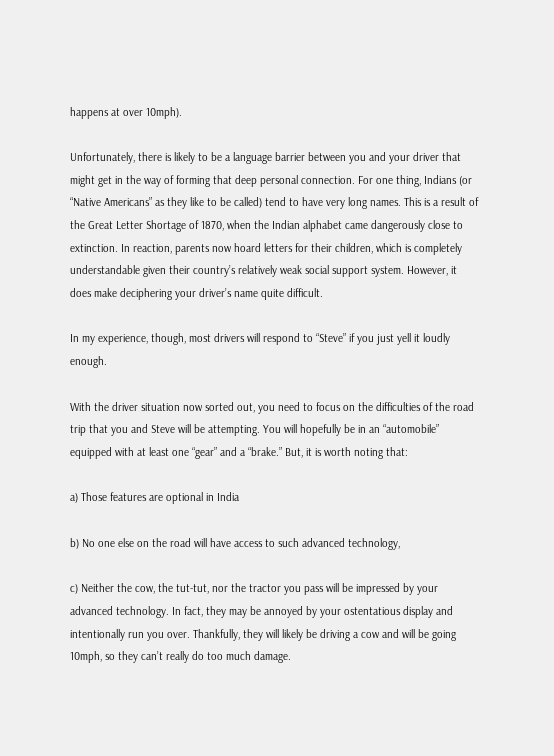happens at over 10mph).

Unfortunately, there is likely to be a language barrier between you and your driver that might get in the way of forming that deep personal connection. For one thing, Indians (or “Native Americans” as they like to be called) tend to have very long names. This is a result of the Great Letter Shortage of 1870, when the Indian alphabet came dangerously close to extinction. In reaction, parents now hoard letters for their children, which is completely understandable given their country’s relatively weak social support system. However, it does make deciphering your driver’s name quite difficult.

In my experience, though, most drivers will respond to “Steve” if you just yell it loudly enough.

With the driver situation now sorted out, you need to focus on the difficulties of the road trip that you and Steve will be attempting. You will hopefully be in an “automobile” equipped with at least one “gear” and a “brake.” But, it is worth noting that:

a) Those features are optional in India

b) No one else on the road will have access to such advanced technology,

c) Neither the cow, the tut-tut, nor the tractor you pass will be impressed by your advanced technology. In fact, they may be annoyed by your ostentatious display and intentionally run you over. Thankfully, they will likely be driving a cow and will be going 10mph, so they can’t really do too much damage.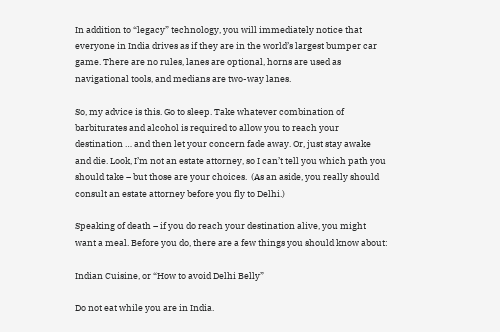In addition to “legacy” technology, you will immediately notice that everyone in India drives as if they are in the world’s largest bumper car game. There are no rules, lanes are optional, horns are used as navigational tools, and medians are two-way lanes.

So, my advice is this. Go to sleep. Take whatever combination of barbiturates and alcohol is required to allow you to reach your destination … and then let your concern fade away. Or, just stay awake and die. Look, I’m not an estate attorney, so I can’t tell you which path you should take – but those are your choices.  (As an aside, you really should consult an estate attorney before you fly to Delhi.)

Speaking of death – if you do reach your destination alive, you might want a meal. Before you do, there are a few things you should know about:

Indian Cuisine, or “How to avoid Delhi Belly”

Do not eat while you are in India.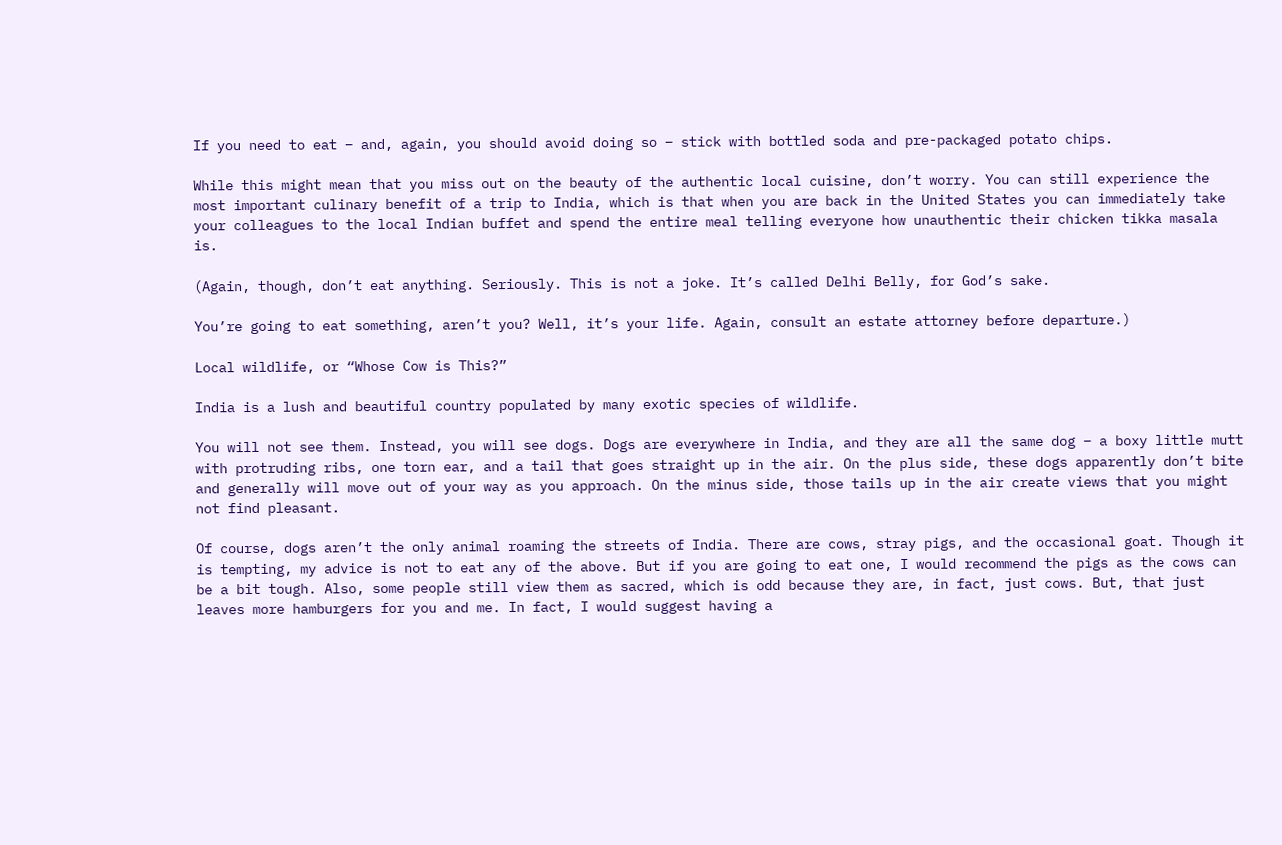If you need to eat – and, again, you should avoid doing so – stick with bottled soda and pre-packaged potato chips.

While this might mean that you miss out on the beauty of the authentic local cuisine, don’t worry. You can still experience the most important culinary benefit of a trip to India, which is that when you are back in the United States you can immediately take your colleagues to the local Indian buffet and spend the entire meal telling everyone how unauthentic their chicken tikka masala is.

(Again, though, don’t eat anything. Seriously. This is not a joke. It’s called Delhi Belly, for God’s sake.

You’re going to eat something, aren’t you? Well, it’s your life. Again, consult an estate attorney before departure.)

Local wildlife, or “Whose Cow is This?”

India is a lush and beautiful country populated by many exotic species of wildlife.

You will not see them. Instead, you will see dogs. Dogs are everywhere in India, and they are all the same dog – a boxy little mutt with protruding ribs, one torn ear, and a tail that goes straight up in the air. On the plus side, these dogs apparently don’t bite and generally will move out of your way as you approach. On the minus side, those tails up in the air create views that you might not find pleasant.

Of course, dogs aren’t the only animal roaming the streets of India. There are cows, stray pigs, and the occasional goat. Though it is tempting, my advice is not to eat any of the above. But if you are going to eat one, I would recommend the pigs as the cows can be a bit tough. Also, some people still view them as sacred, which is odd because they are, in fact, just cows. But, that just leaves more hamburgers for you and me. In fact, I would suggest having a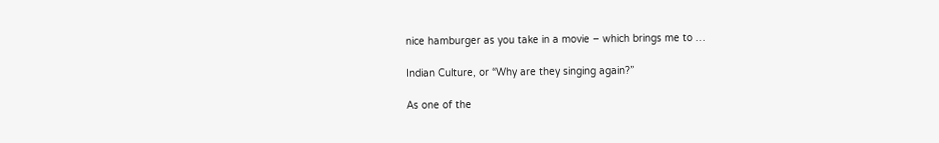nice hamburger as you take in a movie – which brings me to …

Indian Culture, or “Why are they singing again?”

As one of the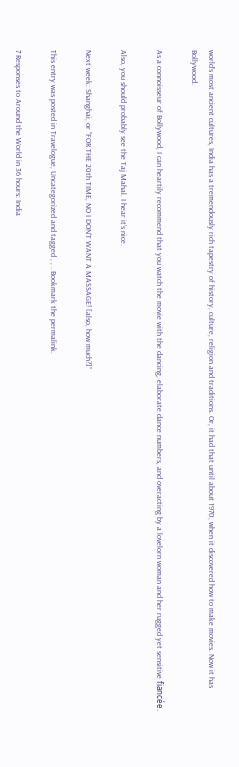world’s most ancient cultures, India has a tremendously rich tapestry of history, culture, religion and traditions. Or, it had that until about 1970, when it discovered how to make movies. Now it has Bollywood.

As a connoisseur of Bollywood, I can heartily recommend that you watch the movie with the dancing, elaborate dance numbers, and overacting by a lovelorn woman and her rugged yet sensitive fiancée.

Also, you should probably see the Taj Mahal. I hear it’s nice.

Next week: Shanghai, or “FOR THE 20th TIME, NO I DON’T WANT A MASSAGE! [also, how much?]”

This entry was posted in Travelogue, Uncategorized and tagged , , . Bookmark the permalink.

7 Responses to Around the World in 36 hours: India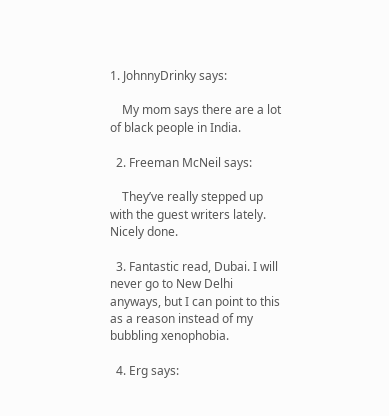1. JohnnyDrinky says:

    My mom says there are a lot of black people in India.

  2. Freeman McNeil says:

    They’ve really stepped up with the guest writers lately. Nicely done.

  3. Fantastic read, Dubai. I will never go to New Delhi anyways, but I can point to this as a reason instead of my bubbling xenophobia.

  4. Erg says: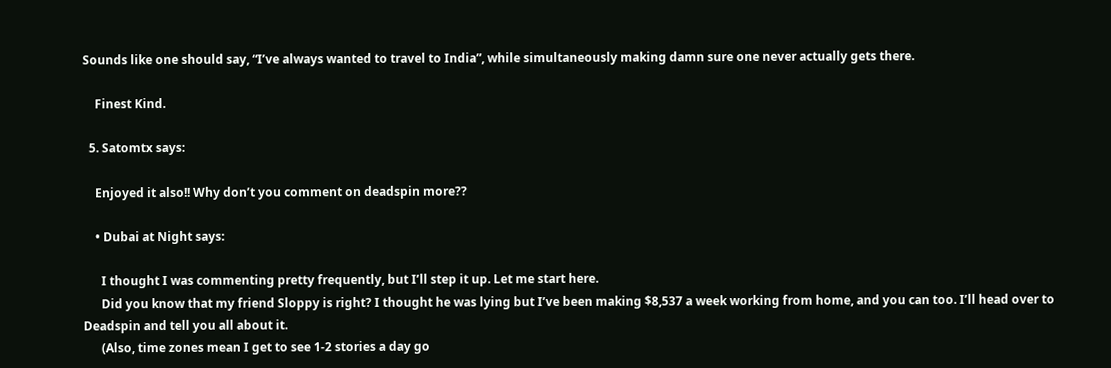Sounds like one should say, “I’ve always wanted to travel to India”, while simultaneously making damn sure one never actually gets there.

    Finest Kind.

  5. Satomtx says:

    Enjoyed it also!! Why don’t you comment on deadspin more??

    • Dubai at Night says:

      I thought I was commenting pretty frequently, but I’ll step it up. Let me start here.
      Did you know that my friend Sloppy is right? I thought he was lying but I’ve been making $8,537 a week working from home, and you can too. I’ll head over to Deadspin and tell you all about it.
      (Also, time zones mean I get to see 1-2 stories a day go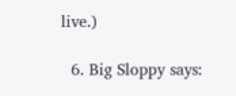live.)

  6. Big Sloppy says: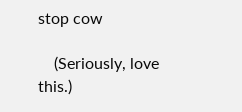stop cow

    (Seriously, love this.)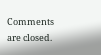Comments are closed.